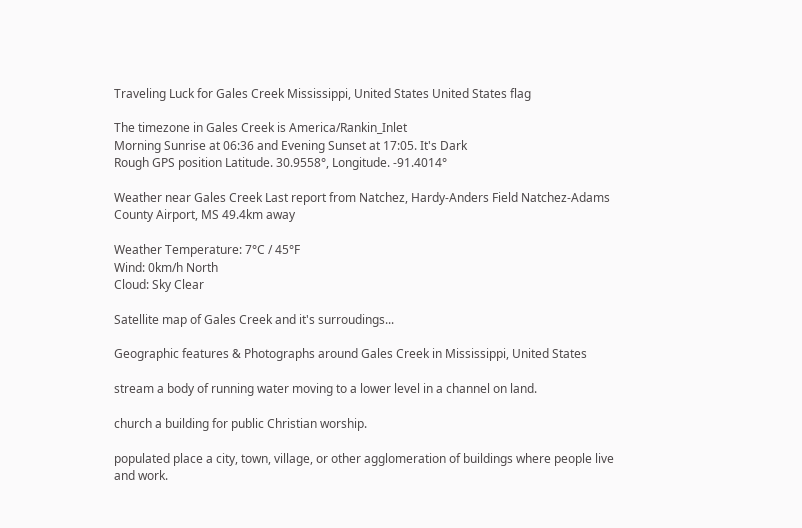Traveling Luck for Gales Creek Mississippi, United States United States flag

The timezone in Gales Creek is America/Rankin_Inlet
Morning Sunrise at 06:36 and Evening Sunset at 17:05. It's Dark
Rough GPS position Latitude. 30.9558°, Longitude. -91.4014°

Weather near Gales Creek Last report from Natchez, Hardy-Anders Field Natchez-Adams County Airport, MS 49.4km away

Weather Temperature: 7°C / 45°F
Wind: 0km/h North
Cloud: Sky Clear

Satellite map of Gales Creek and it's surroudings...

Geographic features & Photographs around Gales Creek in Mississippi, United States

stream a body of running water moving to a lower level in a channel on land.

church a building for public Christian worship.

populated place a city, town, village, or other agglomeration of buildings where people live and work.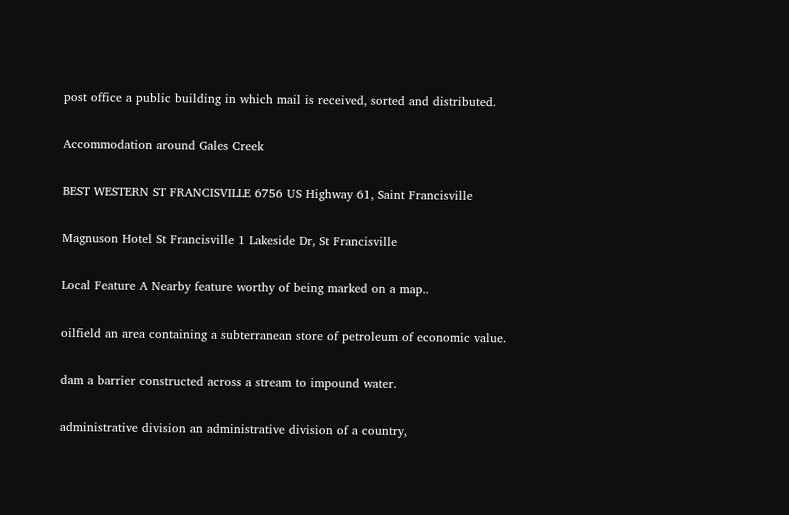post office a public building in which mail is received, sorted and distributed.

Accommodation around Gales Creek

BEST WESTERN ST FRANCISVILLE 6756 US Highway 61, Saint Francisville

Magnuson Hotel St Francisville 1 Lakeside Dr, St Francisville

Local Feature A Nearby feature worthy of being marked on a map..

oilfield an area containing a subterranean store of petroleum of economic value.

dam a barrier constructed across a stream to impound water.

administrative division an administrative division of a country,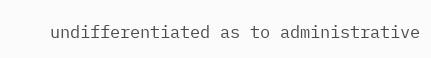undifferentiated as to administrative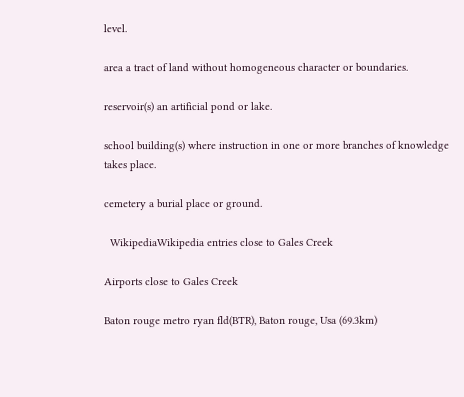level.

area a tract of land without homogeneous character or boundaries.

reservoir(s) an artificial pond or lake.

school building(s) where instruction in one or more branches of knowledge takes place.

cemetery a burial place or ground.

  WikipediaWikipedia entries close to Gales Creek

Airports close to Gales Creek

Baton rouge metro ryan fld(BTR), Baton rouge, Usa (69.3km)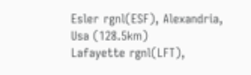Esler rgnl(ESF), Alexandria, Usa (128.5km)
Lafayette rgnl(LFT),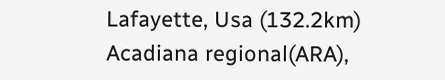Lafayette, Usa (132.2km)
Acadiana regional(ARA),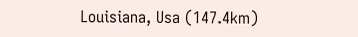Louisiana, Usa (147.4km)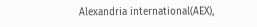Alexandria international(AEX),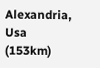Alexandria, Usa (153km)